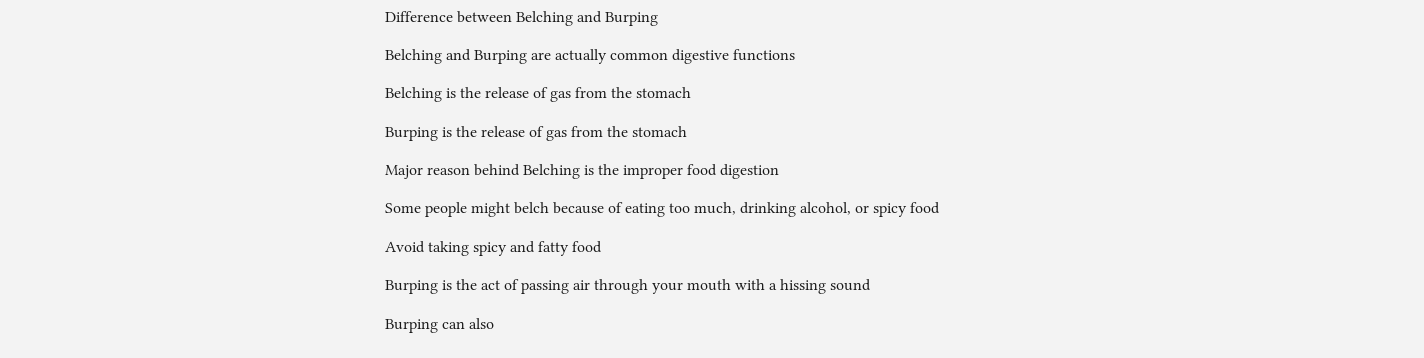Difference between Belching and Burping

Belching and Burping are actually common digestive functions

Belching is the release of gas from the stomach

Burping is the release of gas from the stomach

Major reason behind Belching is the improper food digestion

Some people might belch because of eating too much, drinking alcohol, or spicy food

Avoid taking spicy and fatty food

Burping is the act of passing air through your mouth with a hissing sound

Burping can also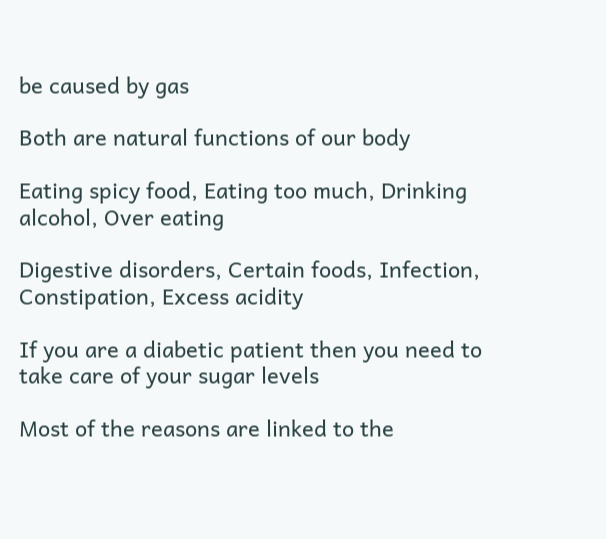be caused by gas

Both are natural functions of our body

Eating spicy food, Eating too much, Drinking alcohol, Over eating

Digestive disorders, Certain foods, Infection, Constipation, Excess acidity

If you are a diabetic patient then you need to take care of your sugar levels

Most of the reasons are linked to the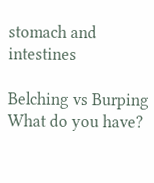stomach and intestines

Belching vs Burping What do you have?